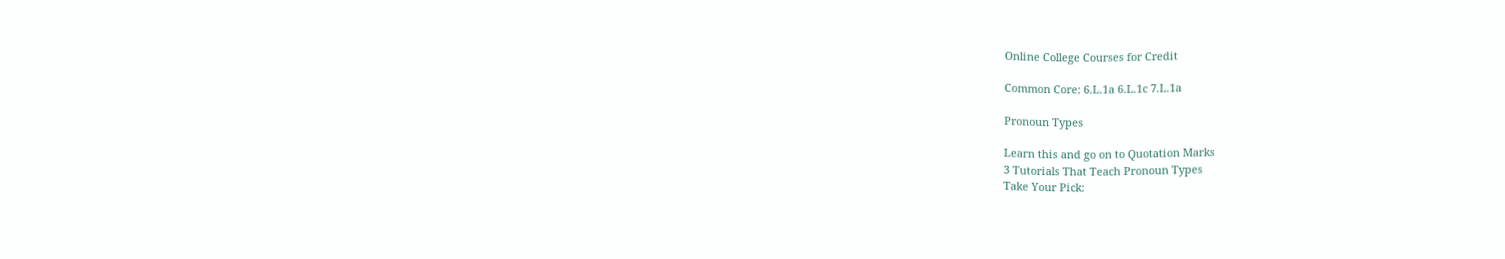Online College Courses for Credit

Common Core: 6.L.1a 6.L.1c 7.L.1a

Pronoun Types

Learn this and go on to Quotation Marks
3 Tutorials That Teach Pronoun Types
Take Your Pick: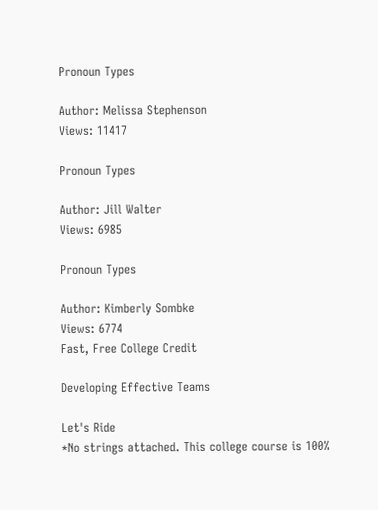Pronoun Types

Author: Melissa Stephenson
Views: 11417

Pronoun Types

Author: Jill Walter
Views: 6985

Pronoun Types

Author: Kimberly Sombke
Views: 6774
Fast, Free College Credit

Developing Effective Teams

Let's Ride
*No strings attached. This college course is 100%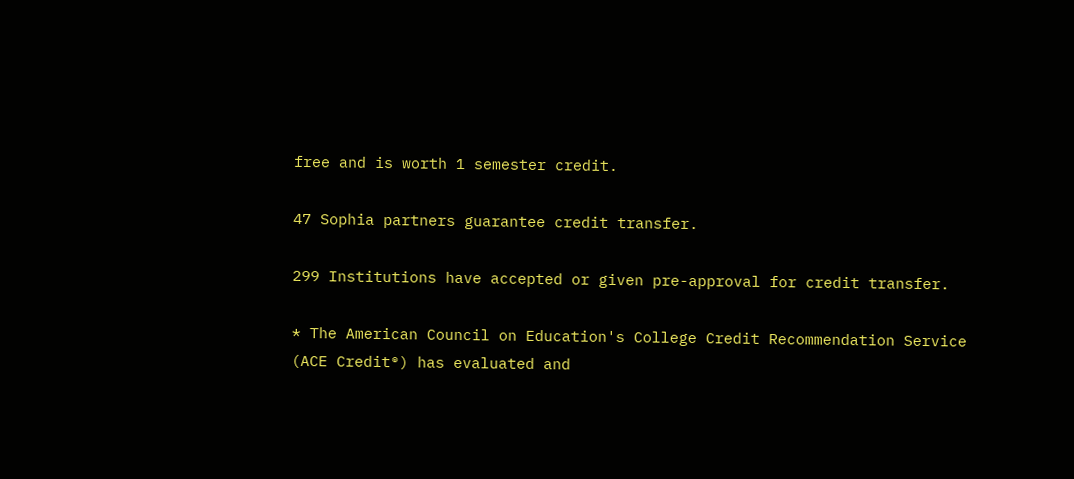free and is worth 1 semester credit.

47 Sophia partners guarantee credit transfer.

299 Institutions have accepted or given pre-approval for credit transfer.

* The American Council on Education's College Credit Recommendation Service (ACE Credit®) has evaluated and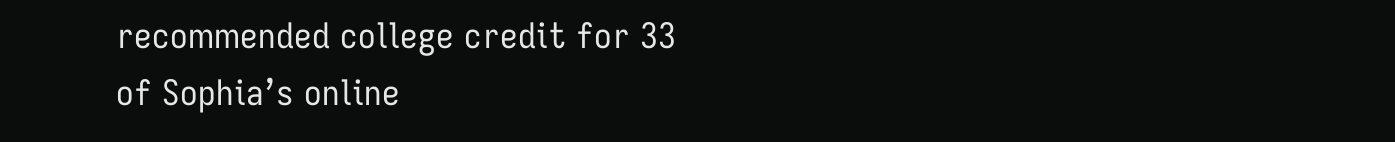recommended college credit for 33 of Sophia’s online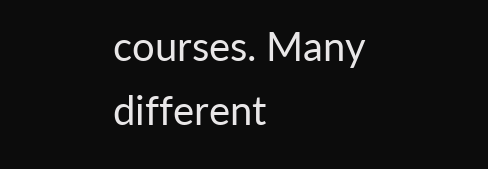courses. Many different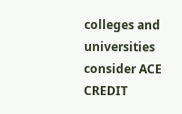colleges and universities consider ACE CREDIT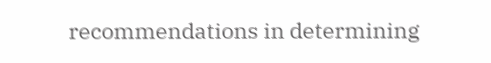recommendations in determining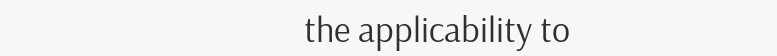the applicability to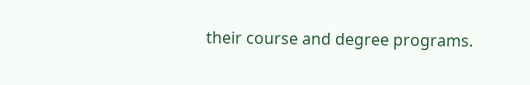their course and degree programs.